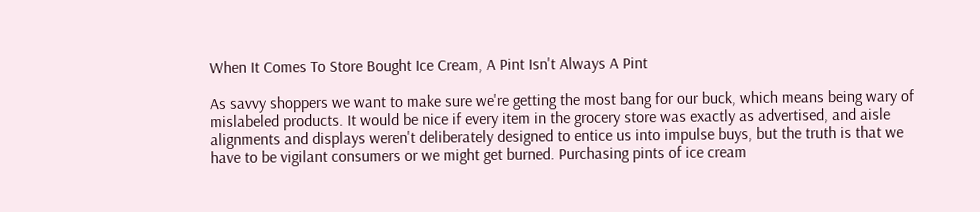When It Comes To Store Bought Ice Cream, A Pint Isn't Always A Pint

As savvy shoppers we want to make sure we're getting the most bang for our buck, which means being wary of mislabeled products. It would be nice if every item in the grocery store was exactly as advertised, and aisle alignments and displays weren't deliberately designed to entice us into impulse buys, but the truth is that we have to be vigilant consumers or we might get burned. Purchasing pints of ice cream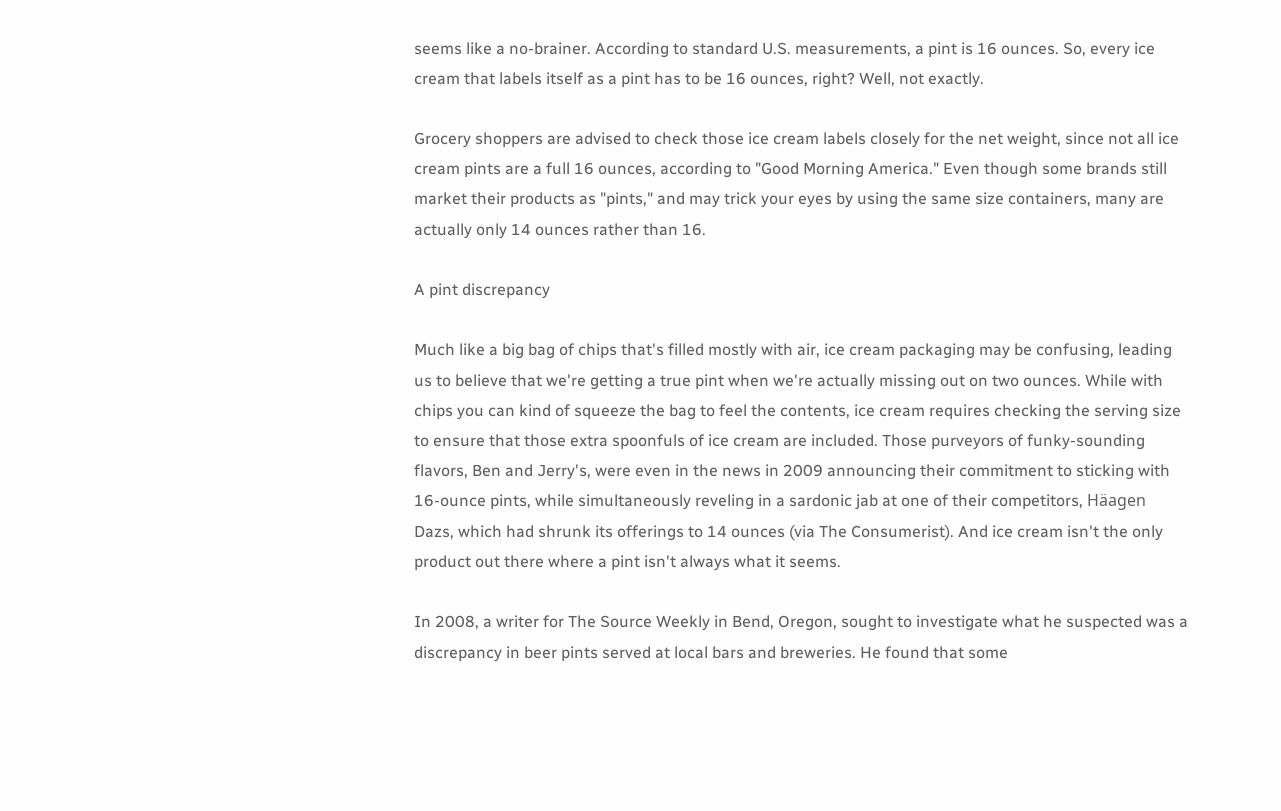seems like a no-brainer. According to standard U.S. measurements, a pint is 16 ounces. So, every ice cream that labels itself as a pint has to be 16 ounces, right? Well, not exactly.

Grocery shoppers are advised to check those ice cream labels closely for the net weight, since not all ice cream pints are a full 16 ounces, according to "Good Morning America." Even though some brands still market their products as "pints," and may trick your eyes by using the same size containers, many are actually only 14 ounces rather than 16.

A pint discrepancy

Much like a big bag of chips that's filled mostly with air, ice cream packaging may be confusing, leading us to believe that we're getting a true pint when we're actually missing out on two ounces. While with chips you can kind of squeeze the bag to feel the contents, ice cream requires checking the serving size to ensure that those extra spoonfuls of ice cream are included. Those purveyors of funky-sounding flavors, Ben and Jerry's, were even in the news in 2009 announcing their commitment to sticking with 16-ounce pints, while simultaneously reveling in a sardonic jab at one of their competitors, Häagen Dazs, which had shrunk its offerings to 14 ounces (via The Consumerist). And ice cream isn't the only product out there where a pint isn't always what it seems.

In 2008, a writer for The Source Weekly in Bend, Oregon, sought to investigate what he suspected was a discrepancy in beer pints served at local bars and breweries. He found that some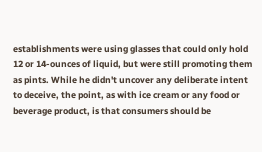establishments were using glasses that could only hold 12 or 14-ounces of liquid, but were still promoting them as pints. While he didn't uncover any deliberate intent to deceive, the point, as with ice cream or any food or beverage product, is that consumers should be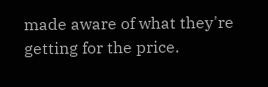made aware of what they're getting for the price.